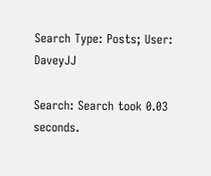Search Type: Posts; User: DaveyJJ

Search: Search took 0.03 seconds.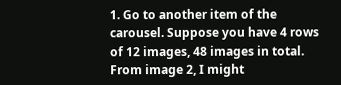1. Go to another item of the carousel. Suppose you have 4 rows of 12 images, 48 images in total. From image 2, I might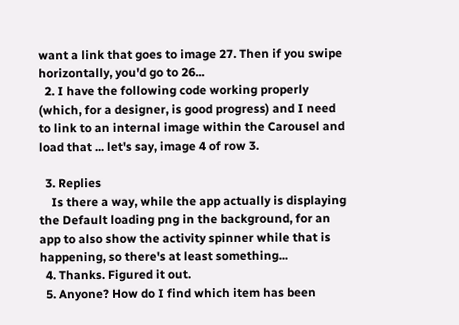want a link that goes to image 27. Then if you swipe horizontally, you'd go to 26...
  2. I have the following code working properly (which, for a designer, is good progress) and I need to link to an internal image within the Carousel and load that ... let's say, image 4 of row 3.

  3. Replies
    Is there a way, while the app actually is displaying the Default loading png in the background, for an app to also show the activity spinner while that is happening, so there's at least something...
  4. Thanks. Figured it out.
  5. Anyone? How do I find which item has been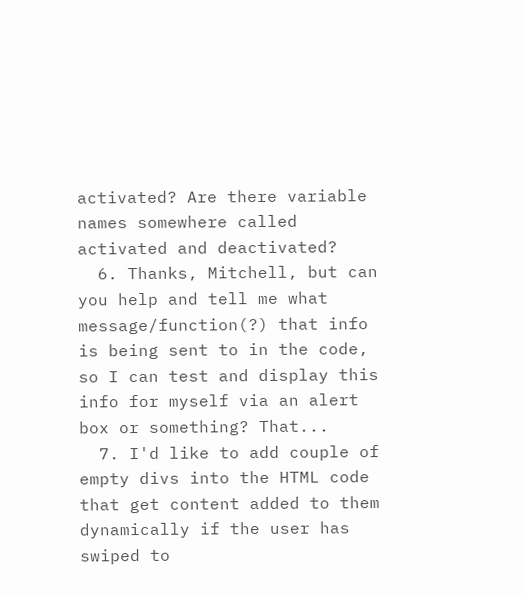activated? Are there variable names somewhere called activated and deactivated?
  6. Thanks, Mitchell, but can you help and tell me what message/function(?) that info is being sent to in the code, so I can test and display this info for myself via an alert box or something? That...
  7. I'd like to add couple of empty divs into the HTML code that get content added to them dynamically if the user has swiped to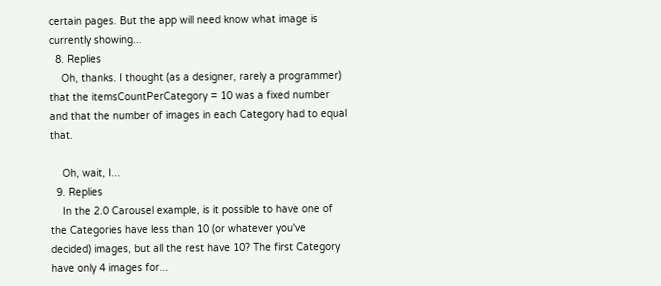certain pages. But the app will need know what image is currently showing...
  8. Replies
    Oh, thanks. I thought (as a designer, rarely a programmer) that the itemsCountPerCategory = 10 was a fixed number and that the number of images in each Category had to equal that.

    Oh, wait, I...
  9. Replies
    In the 2.0 Carousel example, is it possible to have one of the Categories have less than 10 (or whatever you've decided) images, but all the rest have 10? The first Category have only 4 images for...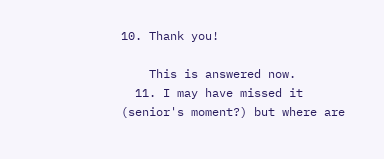10. Thank you!

    This is answered now.
  11. I may have missed it (senior's moment?) but where are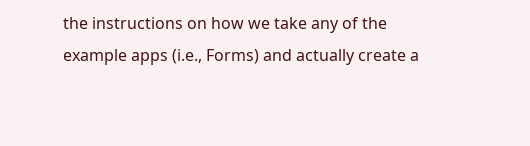the instructions on how we take any of the example apps (i.e., Forms) and actually create a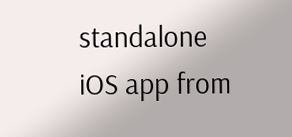standalone iOS app from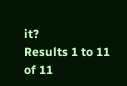it?
Results 1 to 11 of 11